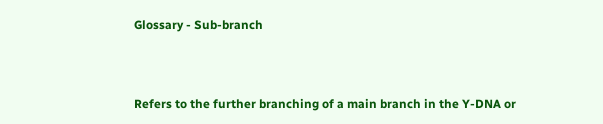Glossary - Sub-branch



Refers to the further branching of a main branch in the Y-DNA or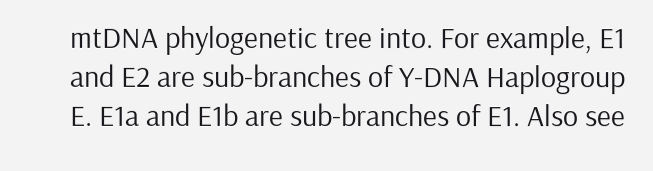mtDNA phylogenetic tree into. For example, E1 and E2 are sub-branches of Y-DNA Haplogroup E. E1a and E1b are sub-branches of E1. Also see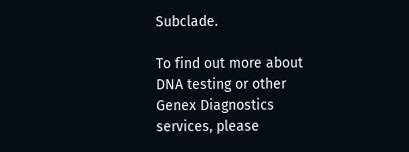Subclade.

To find out more about DNA testing or other Genex Diagnostics services, please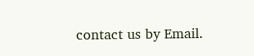contact us by Email.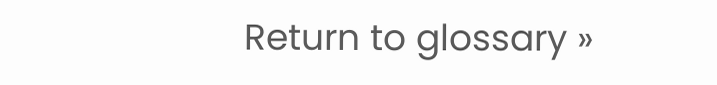Return to glossary »